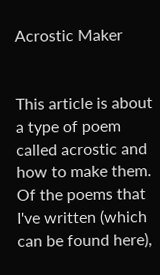Acrostic Maker


This article is about a type of poem called acrostic and how to make them. Of the poems that I've written (which can be found here),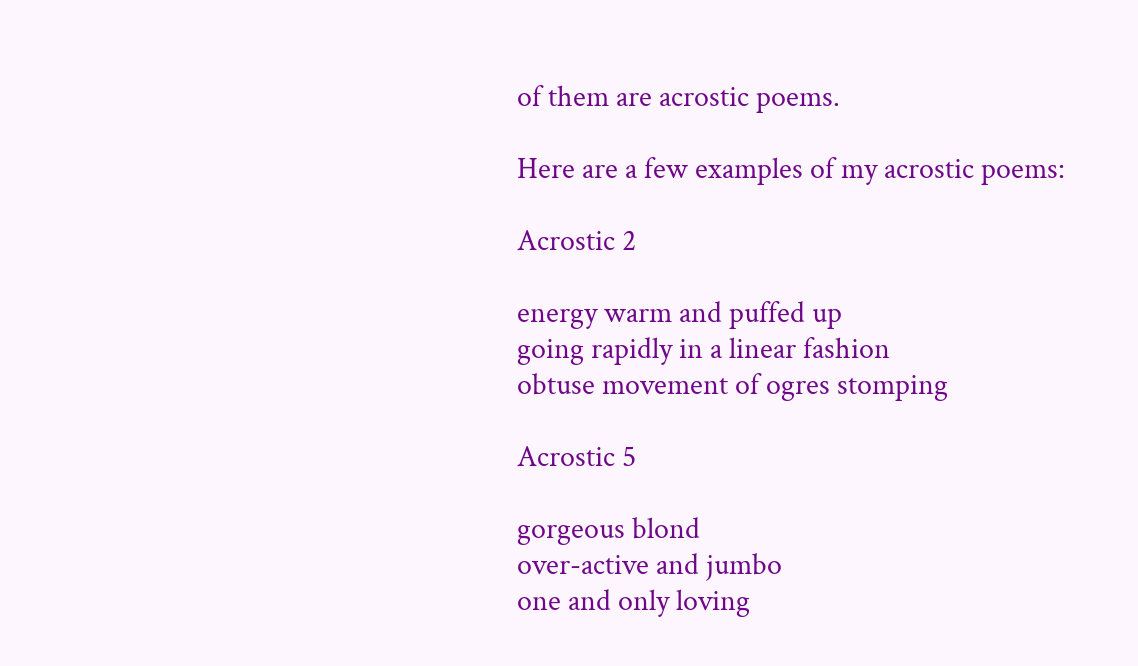of them are acrostic poems.

Here are a few examples of my acrostic poems:

Acrostic 2

energy warm and puffed up
going rapidly in a linear fashion
obtuse movement of ogres stomping

Acrostic 5

gorgeous blond
over-active and jumbo
one and only loving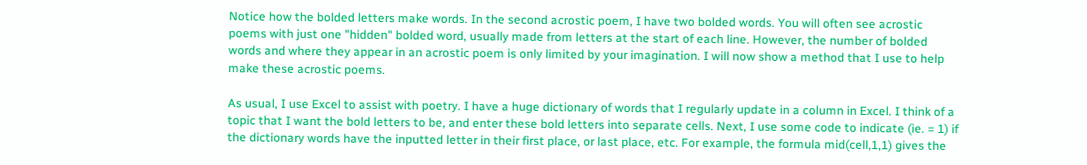Notice how the bolded letters make words. In the second acrostic poem, I have two bolded words. You will often see acrostic poems with just one "hidden" bolded word, usually made from letters at the start of each line. However, the number of bolded words and where they appear in an acrostic poem is only limited by your imagination. I will now show a method that I use to help make these acrostic poems.

As usual, I use Excel to assist with poetry. I have a huge dictionary of words that I regularly update in a column in Excel. I think of a topic that I want the bold letters to be, and enter these bold letters into separate cells. Next, I use some code to indicate (ie. = 1) if the dictionary words have the inputted letter in their first place, or last place, etc. For example, the formula mid(cell,1,1) gives the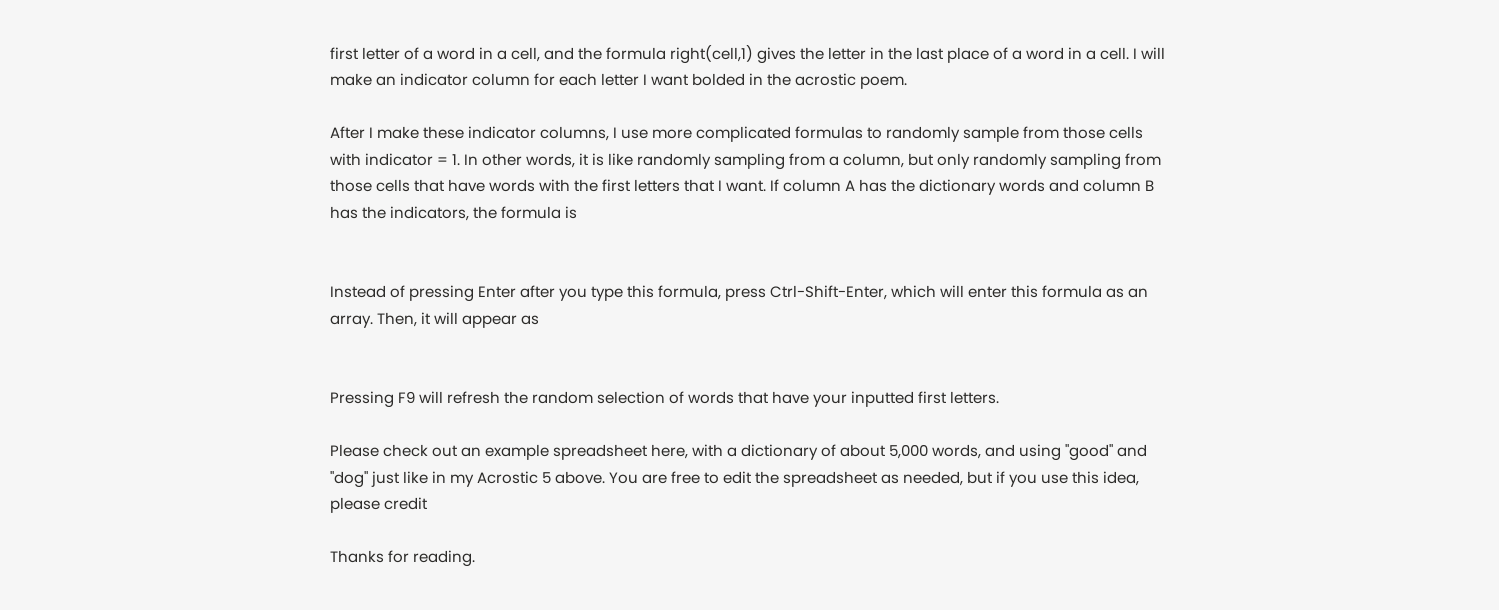first letter of a word in a cell, and the formula right(cell,1) gives the letter in the last place of a word in a cell. I will make an indicator column for each letter I want bolded in the acrostic poem.

After I make these indicator columns, I use more complicated formulas to randomly sample from those cells with indicator = 1. In other words, it is like randomly sampling from a column, but only randomly sampling from those cells that have words with the first letters that I want. If column A has the dictionary words and column B has the indicators, the formula is


Instead of pressing Enter after you type this formula, press Ctrl-Shift-Enter, which will enter this formula as an array. Then, it will appear as


Pressing F9 will refresh the random selection of words that have your inputted first letters.

Please check out an example spreadsheet here, with a dictionary of about 5,000 words, and using "good" and "dog" just like in my Acrostic 5 above. You are free to edit the spreadsheet as needed, but if you use this idea, please credit

Thanks for reading.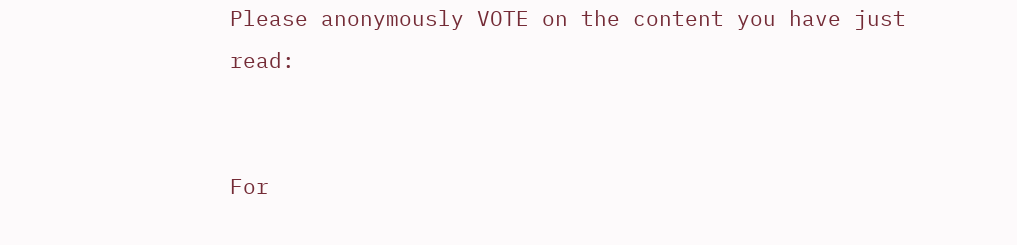Please anonymously VOTE on the content you have just read:


For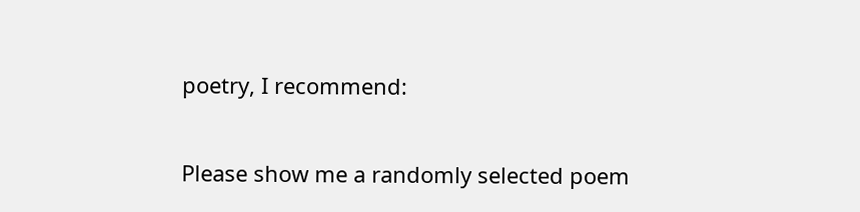poetry, I recommend:

Please show me a randomly selected poem